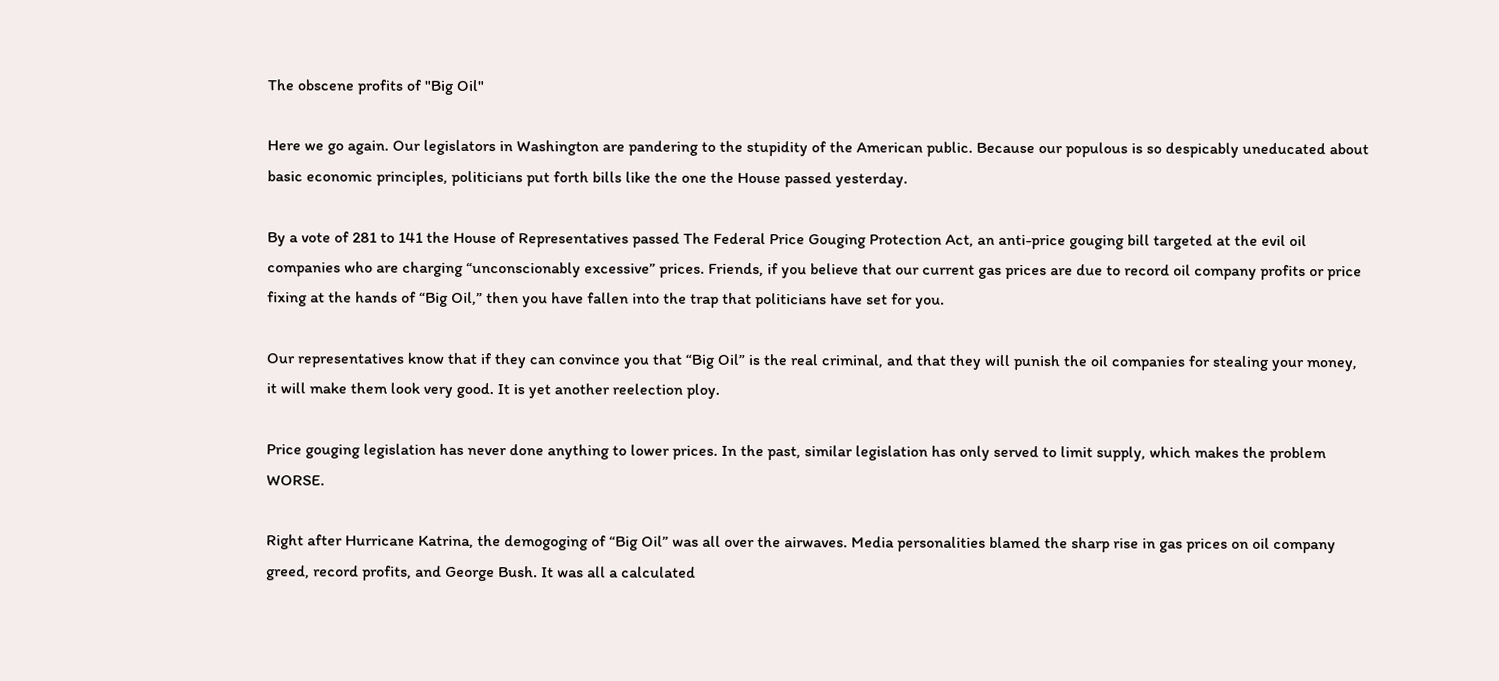The obscene profits of "Big Oil"

Here we go again. Our legislators in Washington are pandering to the stupidity of the American public. Because our populous is so despicably uneducated about basic economic principles, politicians put forth bills like the one the House passed yesterday.

By a vote of 281 to 141 the House of Representatives passed The Federal Price Gouging Protection Act, an anti-price gouging bill targeted at the evil oil companies who are charging “unconscionably excessive” prices. Friends, if you believe that our current gas prices are due to record oil company profits or price fixing at the hands of “Big Oil,” then you have fallen into the trap that politicians have set for you.

Our representatives know that if they can convince you that “Big Oil” is the real criminal, and that they will punish the oil companies for stealing your money, it will make them look very good. It is yet another reelection ploy.

Price gouging legislation has never done anything to lower prices. In the past, similar legislation has only served to limit supply, which makes the problem WORSE.

Right after Hurricane Katrina, the demogoging of “Big Oil” was all over the airwaves. Media personalities blamed the sharp rise in gas prices on oil company greed, record profits, and George Bush. It was all a calculated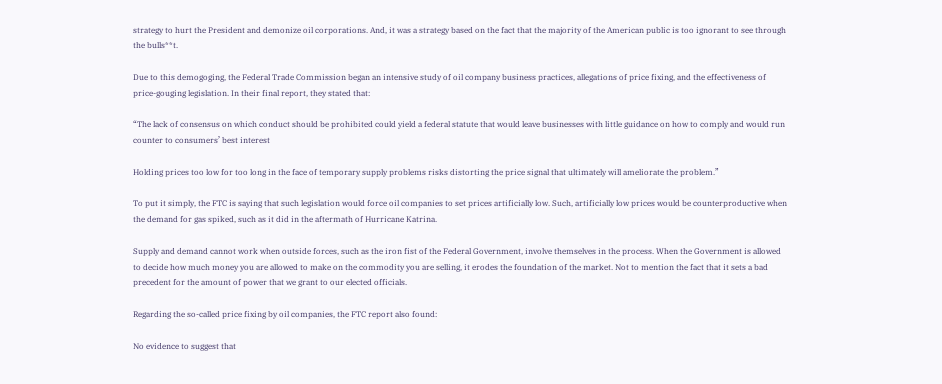strategy to hurt the President and demonize oil corporations. And, it was a strategy based on the fact that the majority of the American public is too ignorant to see through the bulls**t.

Due to this demogoging, the Federal Trade Commission began an intensive study of oil company business practices, allegations of price fixing, and the effectiveness of price-gouging legislation. In their final report, they stated that:

“The lack of consensus on which conduct should be prohibited could yield a federal statute that would leave businesses with little guidance on how to comply and would run counter to consumers’ best interest

Holding prices too low for too long in the face of temporary supply problems risks distorting the price signal that ultimately will ameliorate the problem.”

To put it simply, the FTC is saying that such legislation would force oil companies to set prices artificially low. Such, artificially low prices would be counterproductive when the demand for gas spiked, such as it did in the aftermath of Hurricane Katrina.

Supply and demand cannot work when outside forces, such as the iron fist of the Federal Government, involve themselves in the process. When the Government is allowed to decide how much money you are allowed to make on the commodity you are selling, it erodes the foundation of the market. Not to mention the fact that it sets a bad precedent for the amount of power that we grant to our elected officials.

Regarding the so-called price fixing by oil companies, the FTC report also found:

No evidence to suggest that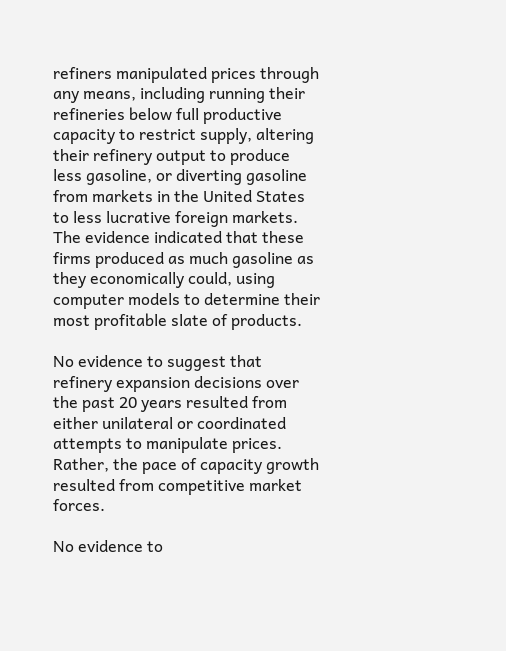refiners manipulated prices through any means, including running their refineries below full productive capacity to restrict supply, altering their refinery output to produce less gasoline, or diverting gasoline from markets in the United States to less lucrative foreign markets. The evidence indicated that these firms produced as much gasoline as they economically could, using computer models to determine their most profitable slate of products.

No evidence to suggest that refinery expansion decisions over the past 20 years resulted from either unilateral or coordinated attempts to manipulate prices. Rather, the pace of capacity growth resulted from competitive market forces.

No evidence to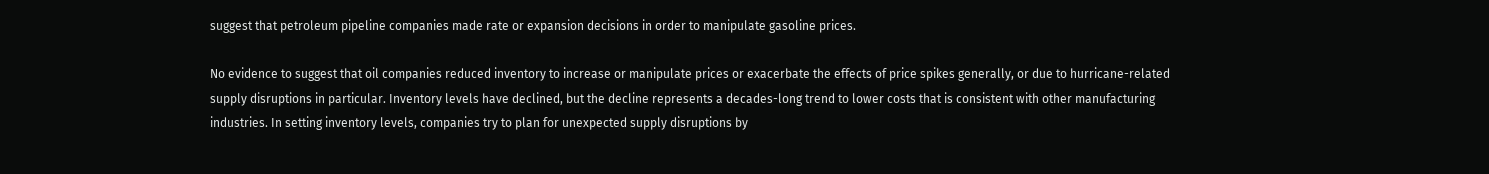suggest that petroleum pipeline companies made rate or expansion decisions in order to manipulate gasoline prices.

No evidence to suggest that oil companies reduced inventory to increase or manipulate prices or exacerbate the effects of price spikes generally, or due to hurricane-related supply disruptions in particular. Inventory levels have declined, but the decline represents a decades-long trend to lower costs that is consistent with other manufacturing industries. In setting inventory levels, companies try to plan for unexpected supply disruptions by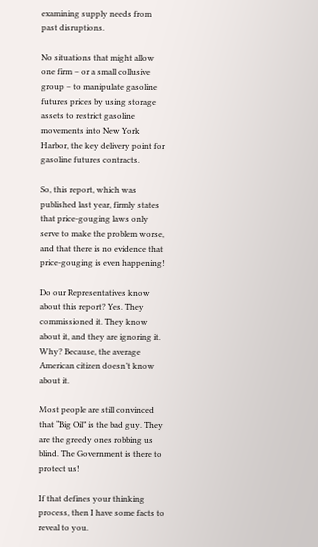examining supply needs from past disruptions.

No situations that might allow one firm – or a small collusive group – to manipulate gasoline futures prices by using storage assets to restrict gasoline movements into New York Harbor, the key delivery point for gasoline futures contracts.

So, this report, which was published last year, firmly states that price-gouging laws only serve to make the problem worse, and that there is no evidence that price-gouging is even happening!

Do our Representatives know about this report? Yes. They commissioned it. They know about it, and they are ignoring it. Why? Because, the average American citizen doesn’t know about it.

Most people are still convinced that “Big Oil” is the bad guy. They are the greedy ones robbing us blind. The Government is there to protect us!

If that defines your thinking process, then I have some facts to reveal to you.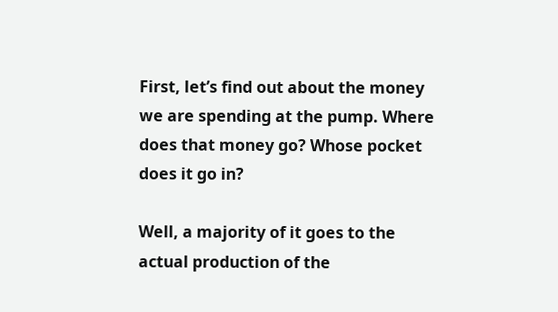First, let’s find out about the money we are spending at the pump. Where does that money go? Whose pocket does it go in?

Well, a majority of it goes to the actual production of the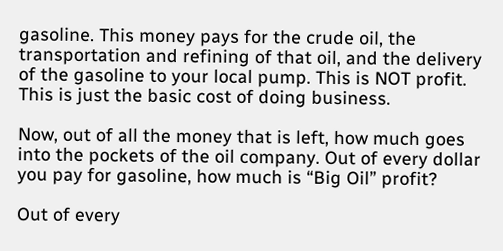gasoline. This money pays for the crude oil, the transportation and refining of that oil, and the delivery of the gasoline to your local pump. This is NOT profit. This is just the basic cost of doing business.

Now, out of all the money that is left, how much goes into the pockets of the oil company. Out of every dollar you pay for gasoline, how much is “Big Oil” profit?

Out of every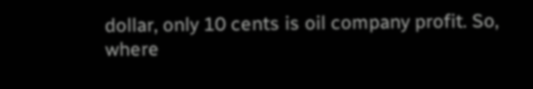dollar, only 10 cents is oil company profit. So, where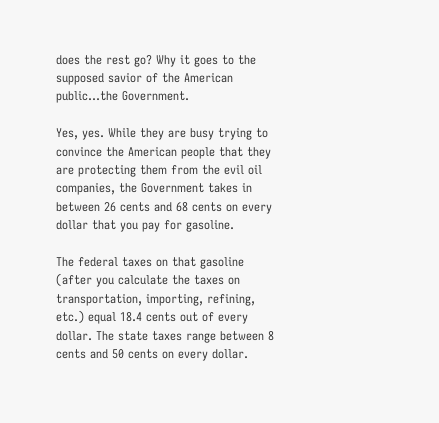does the rest go? Why it goes to the supposed savior of the American public…the Government.

Yes, yes. While they are busy trying to convince the American people that they are protecting them from the evil oil companies, the Government takes in between 26 cents and 68 cents on every dollar that you pay for gasoline.

The federal taxes on that gasoline (after you calculate the taxes on transportation, importing, refining, etc.) equal 18.4 cents out of every dollar. The state taxes range between 8 cents and 50 cents on every dollar.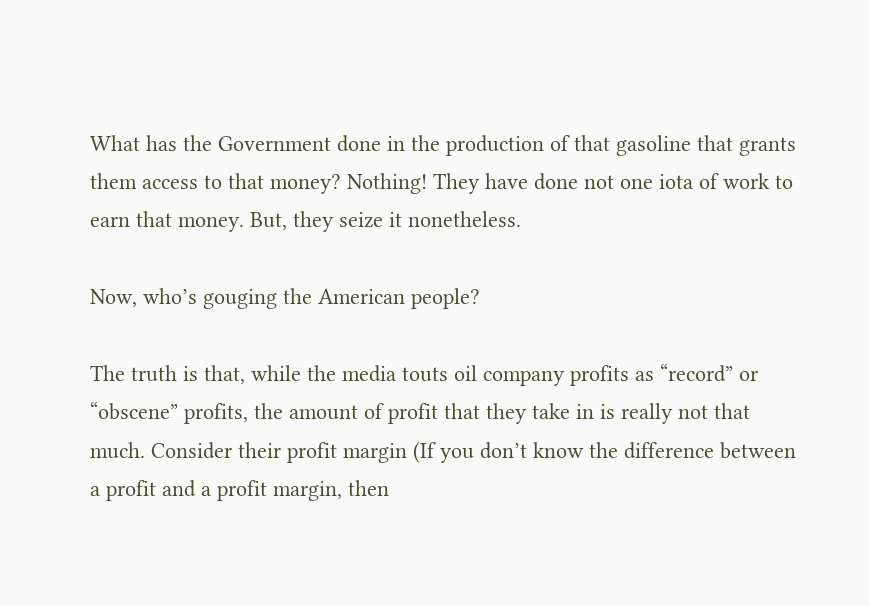What has the Government done in the production of that gasoline that grants them access to that money? Nothing! They have done not one iota of work to earn that money. But, they seize it nonetheless.

Now, who’s gouging the American people?

The truth is that, while the media touts oil company profits as “record” or “obscene” profits, the amount of profit that they take in is really not that much. Consider their profit margin (If you don’t know the difference between a profit and a profit margin, then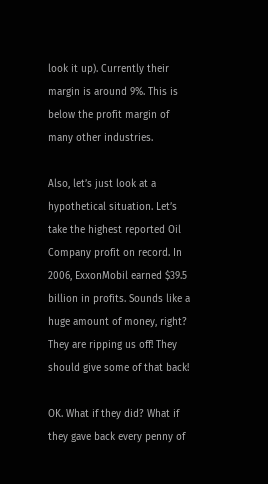look it up). Currently their margin is around 9%. This is below the profit margin of many other industries.

Also, let’s just look at a hypothetical situation. Let’s take the highest reported Oil Company profit on record. In 2006, ExxonMobil earned $39.5 billion in profits. Sounds like a huge amount of money, right? They are ripping us off! They should give some of that back!

OK. What if they did? What if they gave back every penny of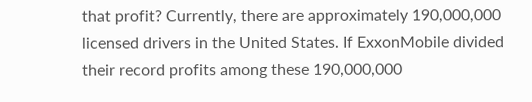that profit? Currently, there are approximately 190,000,000 licensed drivers in the United States. If ExxonMobile divided their record profits among these 190,000,000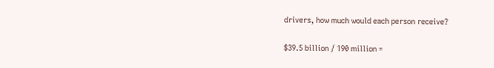drivers, how much would each person receive?

$39.5 billion / 190 million =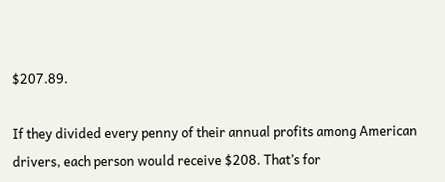$207.89.

If they divided every penny of their annual profits among American drivers, each person would receive $208. That’s for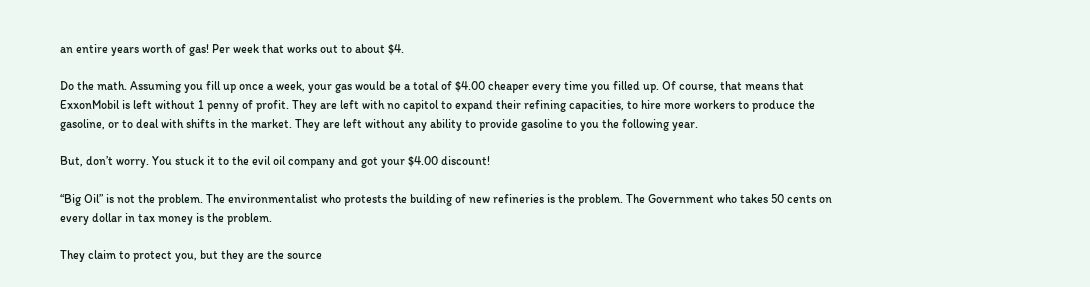an entire years worth of gas! Per week that works out to about $4.

Do the math. Assuming you fill up once a week, your gas would be a total of $4.00 cheaper every time you filled up. Of course, that means that ExxonMobil is left without 1 penny of profit. They are left with no capitol to expand their refining capacities, to hire more workers to produce the gasoline, or to deal with shifts in the market. They are left without any ability to provide gasoline to you the following year.

But, don’t worry. You stuck it to the evil oil company and got your $4.00 discount!

“Big Oil” is not the problem. The environmentalist who protests the building of new refineries is the problem. The Government who takes 50 cents on every dollar in tax money is the problem.

They claim to protect you, but they are the source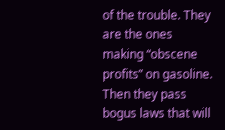of the trouble. They are the ones making “obscene profits” on gasoline. Then they pass bogus laws that will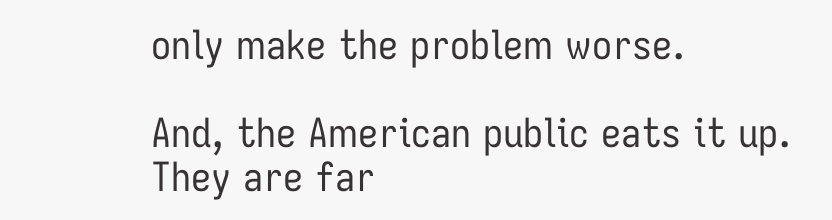only make the problem worse.

And, the American public eats it up. They are far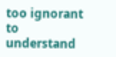too ignorant to understand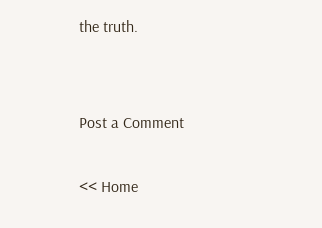the truth.


Post a Comment

<< Home